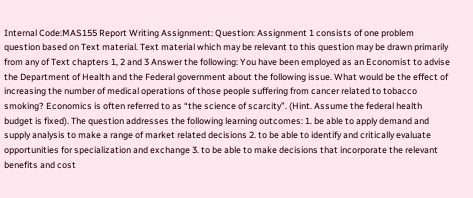Internal Code:MAS155 Report Writing Assignment: Question: Assignment 1 consists of one problem question based on Text material. Text material which may be relevant to this question may be drawn primarily from any of Text chapters 1, 2 and 3 Answer the following: You have been employed as an Economist to advise the Department of Health and the Federal government about the following issue. What would be the effect of increasing the number of medical operations of those people suffering from cancer related to tobacco smoking? Economics is often referred to as “the science of scarcity”. (Hint. Assume the federal health budget is fixed). The question addresses the following learning outcomes: 1. be able to apply demand and supply analysis to make a range of market related decisions 2. to be able to identify and critically evaluate opportunities for specialization and exchange 3. to be able to make decisions that incorporate the relevant benefits and cost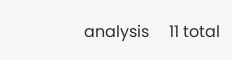analysis     11 total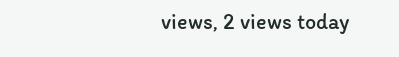views, 2 views today